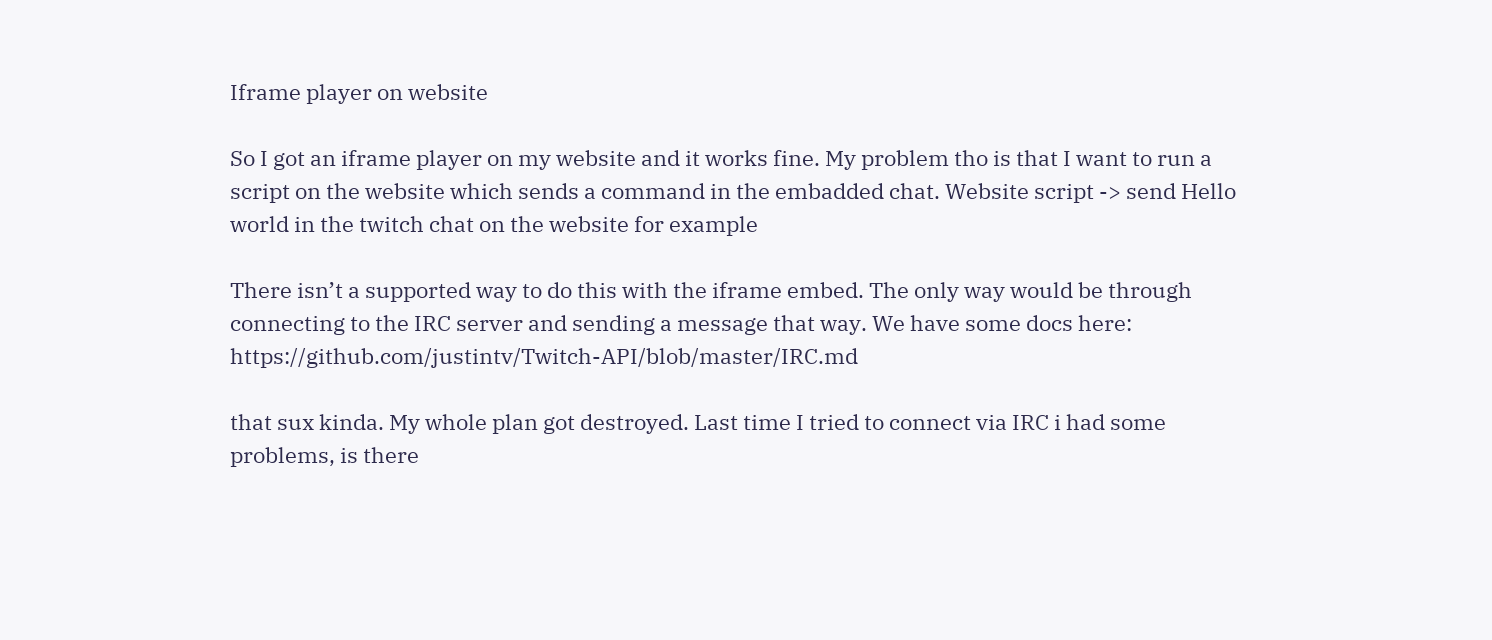Iframe player on website

So I got an iframe player on my website and it works fine. My problem tho is that I want to run a script on the website which sends a command in the embadded chat. Website script -> send Hello world in the twitch chat on the website for example

There isn’t a supported way to do this with the iframe embed. The only way would be through connecting to the IRC server and sending a message that way. We have some docs here: https://github.com/justintv/Twitch-API/blob/master/IRC.md

that sux kinda. My whole plan got destroyed. Last time I tried to connect via IRC i had some problems, is there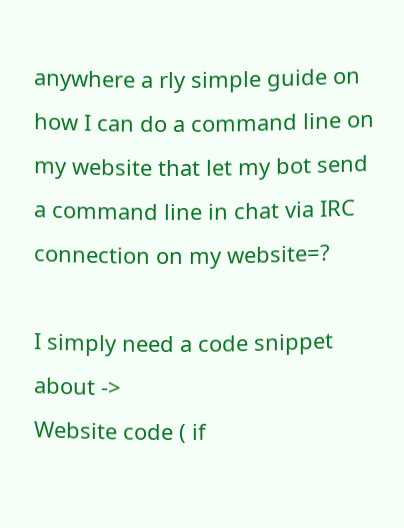anywhere a rly simple guide on how I can do a command line on my website that let my bot send a command line in chat via IRC connection on my website=?

I simply need a code snippet about ->
Website code ( if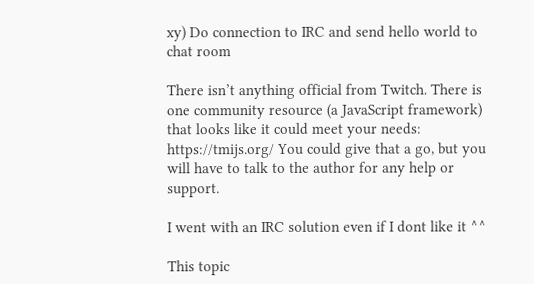xy) Do connection to IRC and send hello world to chat room

There isn’t anything official from Twitch. There is one community resource (a JavaScript framework) that looks like it could meet your needs: https://tmijs.org/ You could give that a go, but you will have to talk to the author for any help or support.

I went with an IRC solution even if I dont like it ^^

This topic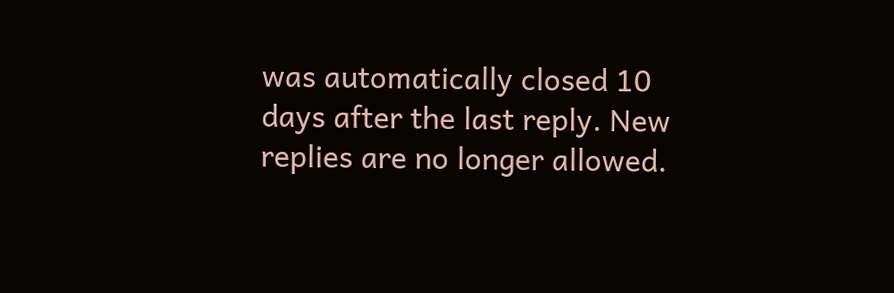was automatically closed 10 days after the last reply. New replies are no longer allowed.